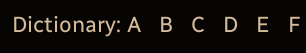Dictionary: A   B   C   D   E   F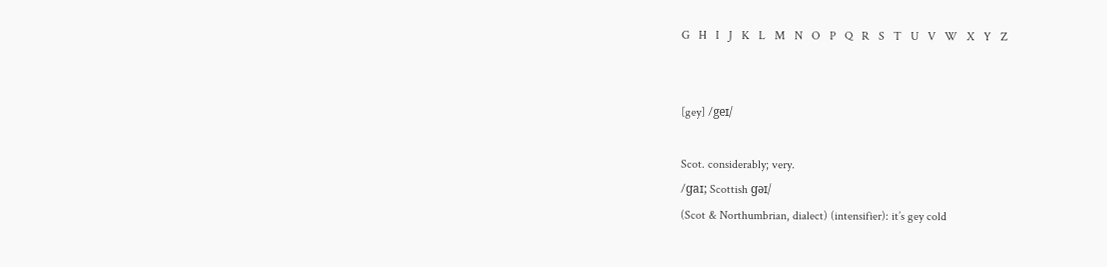G   H   I   J   K   L   M   N   O   P   Q   R   S   T   U   V   W   X   Y   Z


[gey] /geɪ/

Scot. considerably; very.
/ɡaɪ; Scottish ɡəɪ/
(Scot & Northumbrian, dialect) (intensifier): it’s gey cold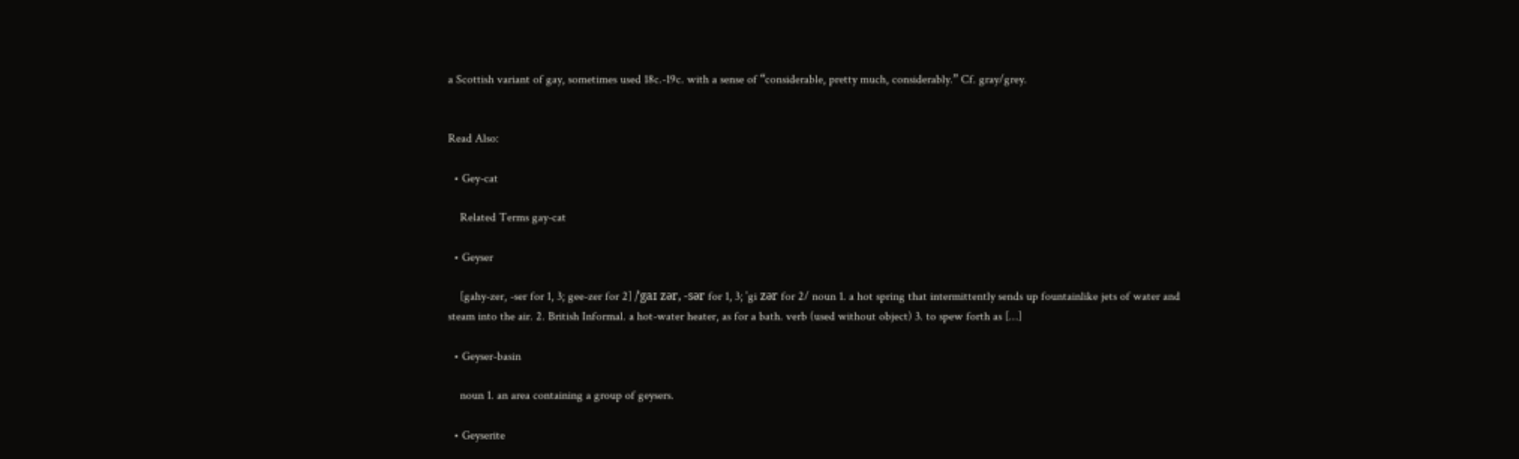a Scottish variant of gay, sometimes used 18c.-19c. with a sense of “considerable, pretty much, considerably.” Cf. gray/grey.


Read Also:

  • Gey-cat

    Related Terms gay-cat

  • Geyser

    [gahy-zer, -ser for 1, 3; gee-zer for 2] /ˈgaɪ zər, -sər for 1, 3; ˈgi zər for 2/ noun 1. a hot spring that intermittently sends up fountainlike jets of water and steam into the air. 2. British Informal. a hot-water heater, as for a bath. verb (used without object) 3. to spew forth as […]

  • Geyser-basin

    noun 1. an area containing a group of geysers.

  • Geyserite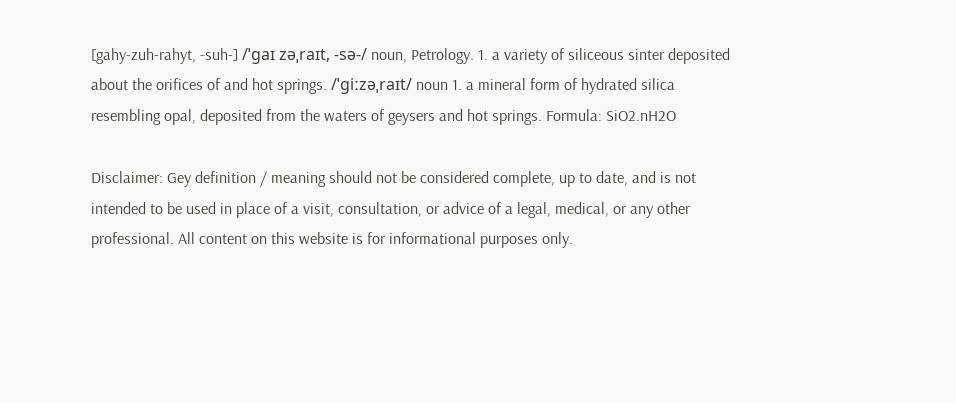[gahy-zuh-rahyt, -suh-] /ˈgaɪ zəˌraɪt, -sə-/ noun, Petrology. 1. a variety of siliceous sinter deposited about the orifices of and hot springs. /ˈɡiːzəˌraɪt/ noun 1. a mineral form of hydrated silica resembling opal, deposited from the waters of geysers and hot springs. Formula: SiO2.nH2O

Disclaimer: Gey definition / meaning should not be considered complete, up to date, and is not intended to be used in place of a visit, consultation, or advice of a legal, medical, or any other professional. All content on this website is for informational purposes only.